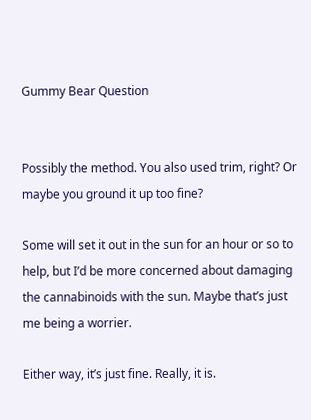Gummy Bear Question


Possibly the method. You also used trim, right? Or maybe you ground it up too fine?

Some will set it out in the sun for an hour or so to help, but I’d be more concerned about damaging the cannabinoids with the sun. Maybe that’s just me being a worrier.

Either way, it’s just fine. Really, it is.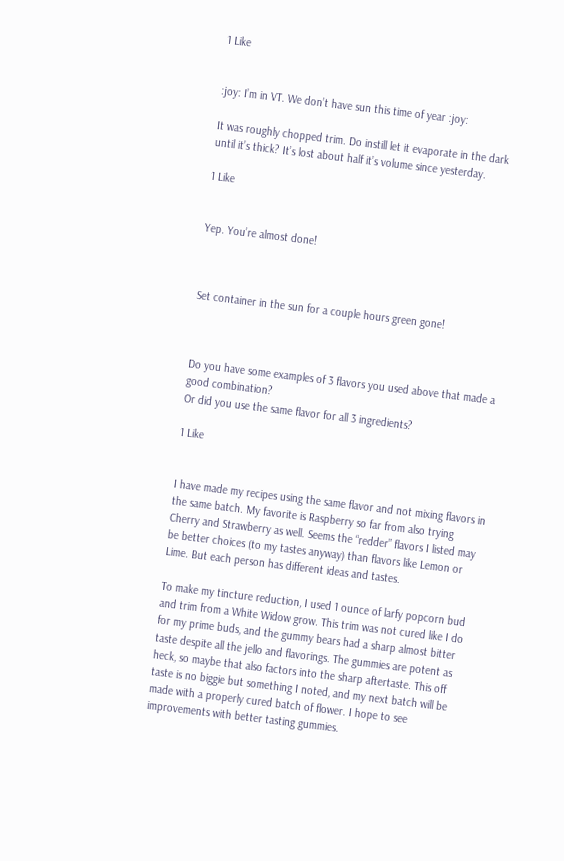1 Like


:joy: I’m in VT. We don’t have sun this time of year :joy:

It was roughly chopped trim. Do instill let it evaporate in the dark until it’s thick? It’s lost about half it’s volume since yesterday.

1 Like


Yep. You’re almost done!



Set container in the sun for a couple hours green gone!



Do you have some examples of 3 flavors you used above that made a good combination?
Or did you use the same flavor for all 3 ingredients?

1 Like


I have made my recipes using the same flavor and not mixing flavors in the same batch. My favorite is Raspberry so far from also trying Cherry and Strawberry as well. Seems the “redder” flavors I listed may be better choices (to my tastes anyway) than flavors like Lemon or Lime. But each person has different ideas and tastes.

To make my tincture reduction, I used 1 ounce of larfy popcorn bud and trim from a White Widow grow. This trim was not cured like I do for my prime buds, and the gummy bears had a sharp almost bitter taste despite all the jello and flavorings. The gummies are potent as heck, so maybe that also factors into the sharp aftertaste. This off taste is no biggie but something I noted, and my next batch will be made with a properly cured batch of flower. I hope to see improvements with better tasting gummies.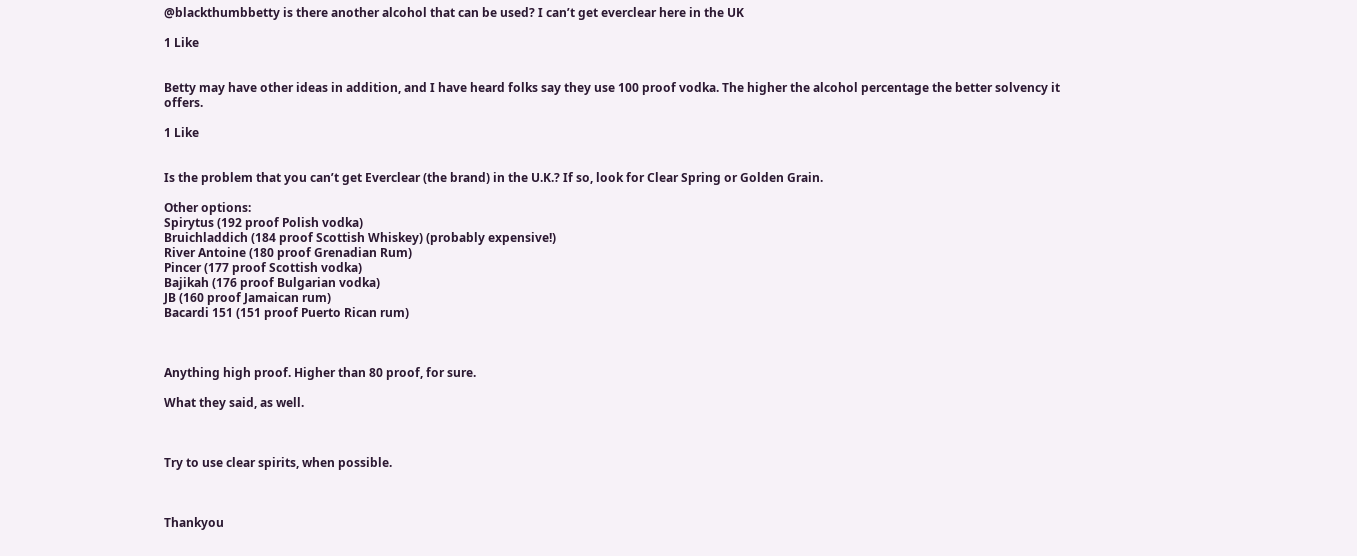@blackthumbbetty is there another alcohol that can be used? I can’t get everclear here in the UK

1 Like


Betty may have other ideas in addition, and I have heard folks say they use 100 proof vodka. The higher the alcohol percentage the better solvency it offers.

1 Like


Is the problem that you can’t get Everclear (the brand) in the U.K.? If so, look for Clear Spring or Golden Grain.

Other options:
Spirytus (192 proof Polish vodka)
Bruichladdich (184 proof Scottish Whiskey) (probably expensive!)
River Antoine (180 proof Grenadian Rum)
Pincer (177 proof Scottish vodka)
Bajikah (176 proof Bulgarian vodka)
JB (160 proof Jamaican rum)
Bacardi 151 (151 proof Puerto Rican rum)



Anything high proof. Higher than 80 proof, for sure.

What they said, as well.



Try to use clear spirits, when possible.



Thankyou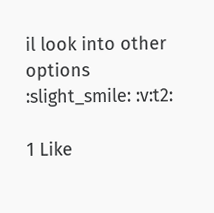il look into other options :slight_smile: :v:t2:

1 Like